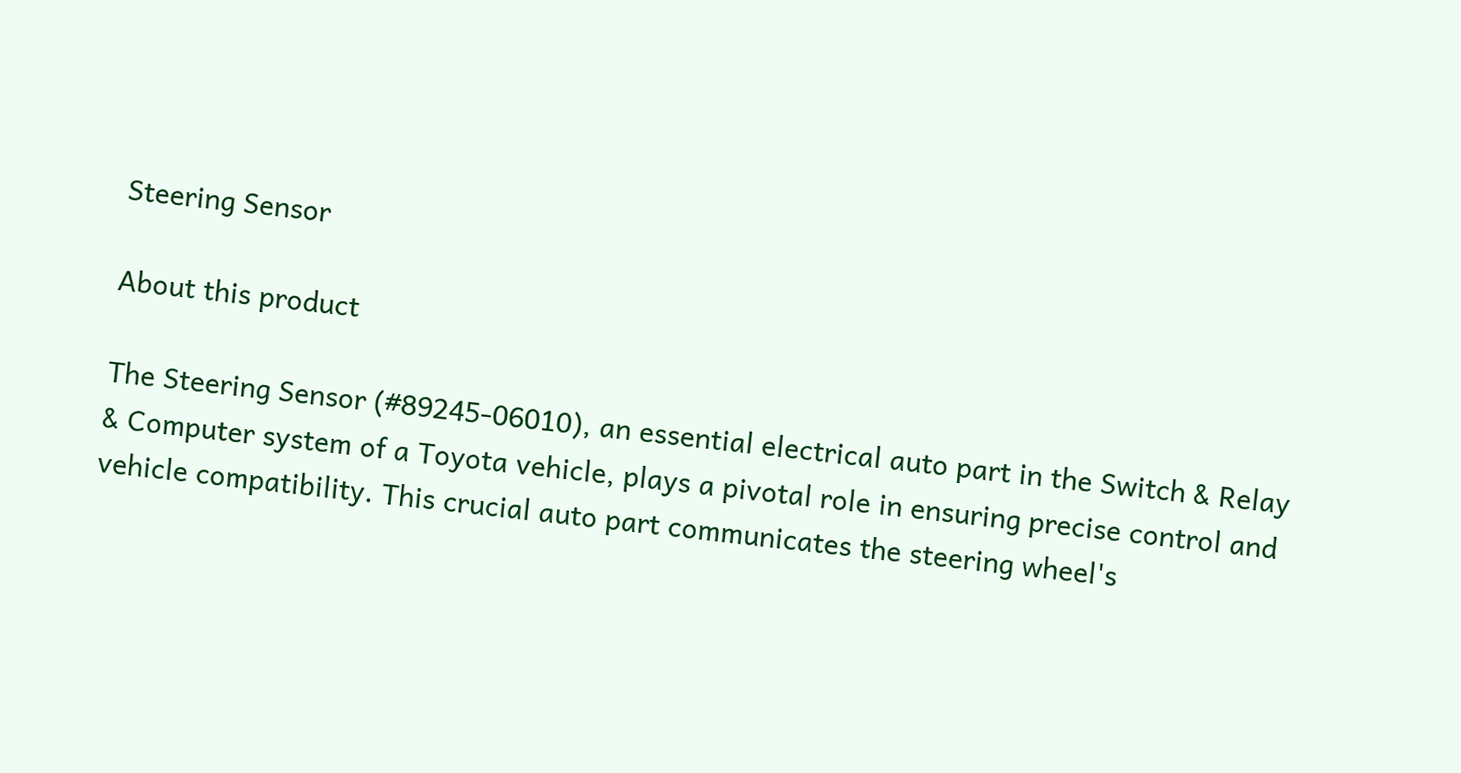Steering Sensor

About this product

The Steering Sensor (#89245-06010), an essential electrical auto part in the Switch & Relay & Computer system of a Toyota vehicle, plays a pivotal role in ensuring precise control and vehicle compatibility. This crucial auto part communicates the steering wheel's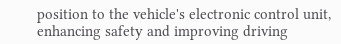position to the vehicle's electronic control unit, enhancing safety and improving driving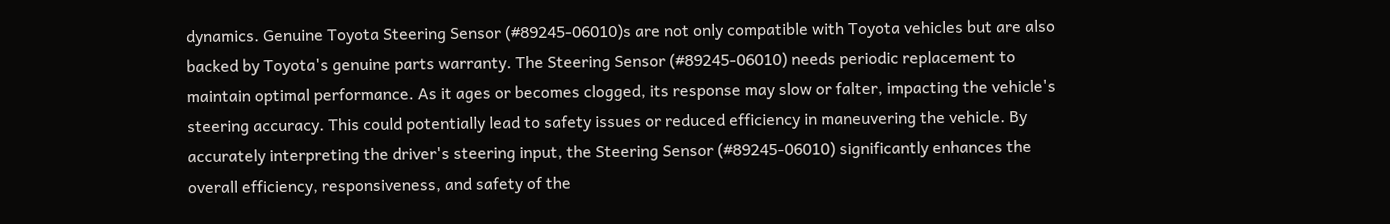dynamics. Genuine Toyota Steering Sensor (#89245-06010)s are not only compatible with Toyota vehicles but are also backed by Toyota's genuine parts warranty. The Steering Sensor (#89245-06010) needs periodic replacement to maintain optimal performance. As it ages or becomes clogged, its response may slow or falter, impacting the vehicle's steering accuracy. This could potentially lead to safety issues or reduced efficiency in maneuvering the vehicle. By accurately interpreting the driver's steering input, the Steering Sensor (#89245-06010) significantly enhances the overall efficiency, responsiveness, and safety of the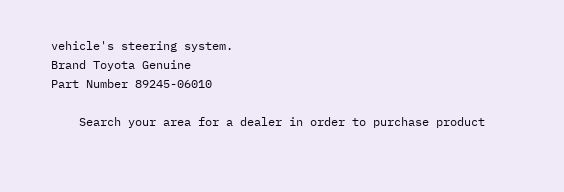vehicle's steering system.
Brand Toyota Genuine
Part Number 89245-06010

    Search your area for a dealer in order to purchase product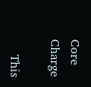Core Charge

    This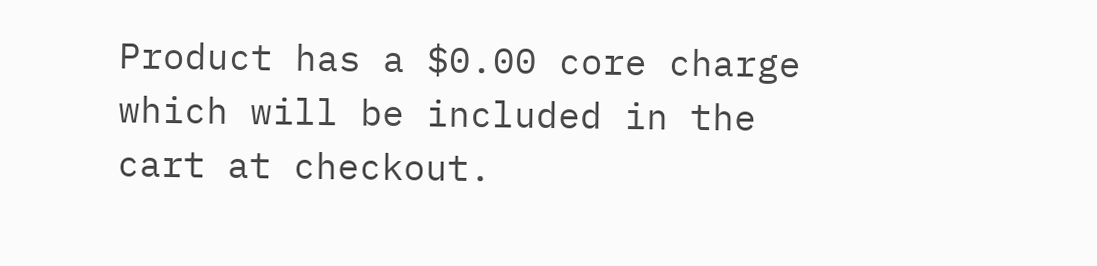Product has a $0.00 core charge which will be included in the cart at checkout.